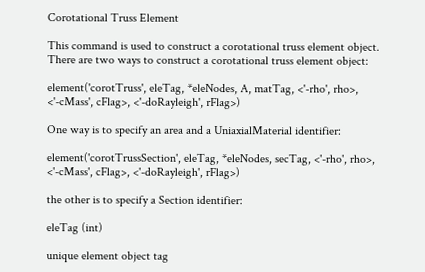Corotational Truss Element

This command is used to construct a corotational truss element object. There are two ways to construct a corotational truss element object:

element('corotTruss', eleTag, *eleNodes, A, matTag, <'-rho', rho>, <'-cMass', cFlag>, <'-doRayleigh', rFlag>)

One way is to specify an area and a UniaxialMaterial identifier:

element('corotTrussSection', eleTag, *eleNodes, secTag, <'-rho', rho>, <'-cMass', cFlag>, <'-doRayleigh', rFlag>)

the other is to specify a Section identifier:

eleTag (int)

unique element object tag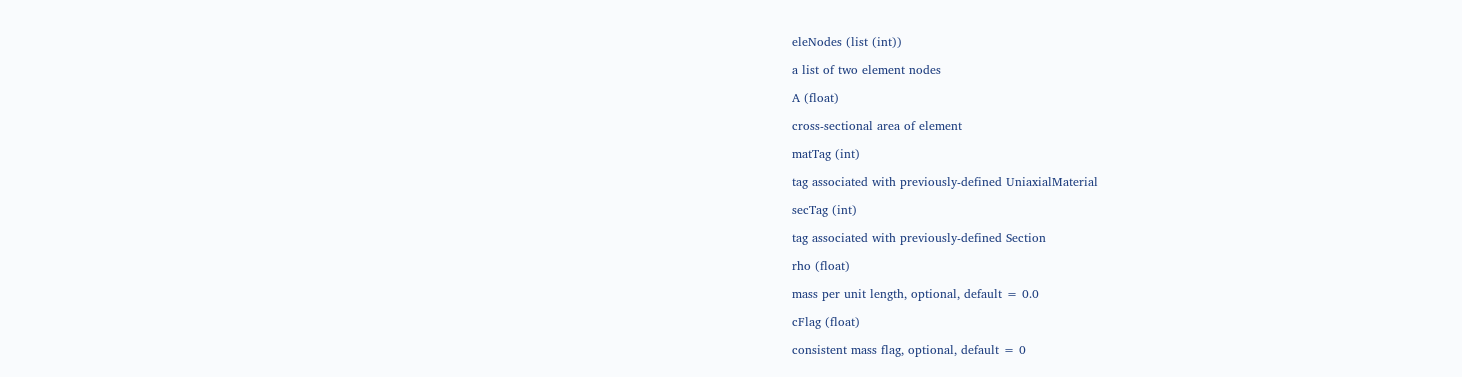eleNodes (list (int))

a list of two element nodes

A (float)

cross-sectional area of element

matTag (int)

tag associated with previously-defined UniaxialMaterial

secTag (int)

tag associated with previously-defined Section

rho (float)

mass per unit length, optional, default = 0.0

cFlag (float)

consistent mass flag, optional, default = 0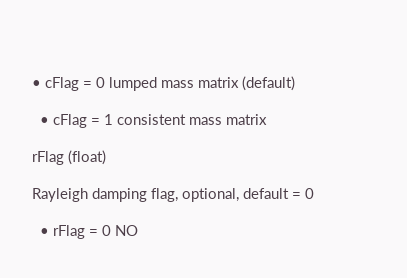• cFlag = 0 lumped mass matrix (default)

  • cFlag = 1 consistent mass matrix

rFlag (float)

Rayleigh damping flag, optional, default = 0

  • rFlag = 0 NO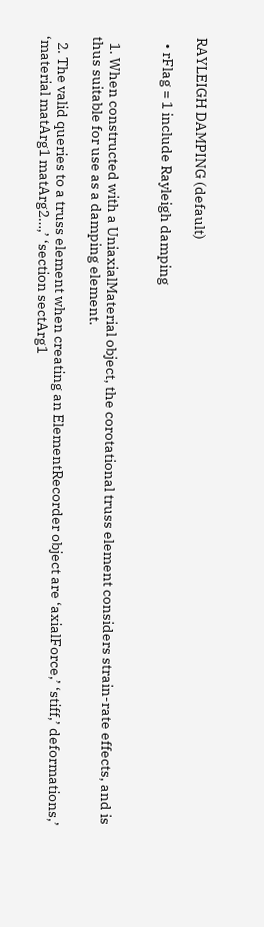RAYLEIGH DAMPING (default)

  • rFlag = 1 include Rayleigh damping


  1. When constructed with a UniaxialMaterial object, the corotational truss element considers strain-rate effects, and is thus suitable for use as a damping element.

  2. The valid queries to a truss element when creating an ElementRecorder object are ‘axialForce,’ ‘stiff,’ deformations,’ ‘material matArg1 matArg2…,’ ‘section sectArg1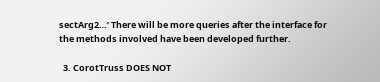sectArg2…’ There will be more queries after the interface for the methods involved have been developed further.

  3. CorotTruss DOES NOT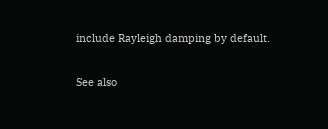include Rayleigh damping by default.

See also